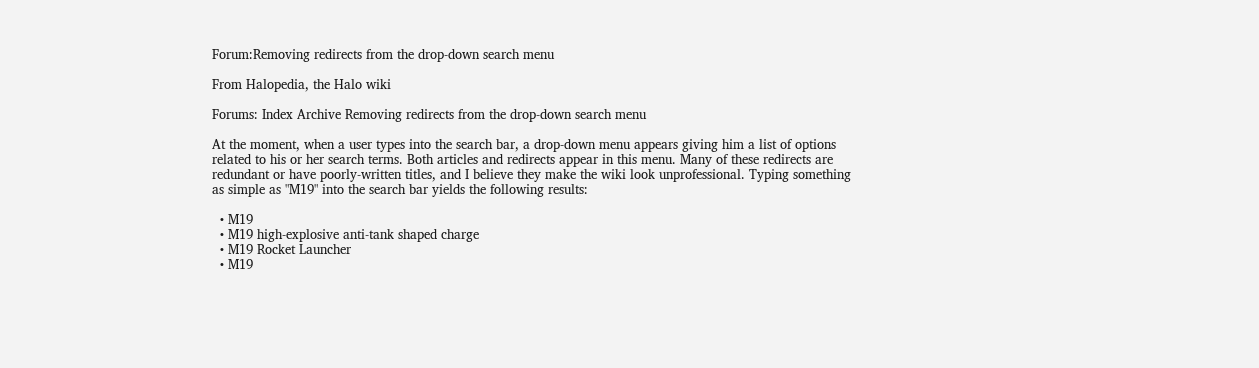Forum:Removing redirects from the drop-down search menu

From Halopedia, the Halo wiki

Forums: Index Archive Removing redirects from the drop-down search menu

At the moment, when a user types into the search bar, a drop-down menu appears giving him a list of options related to his or her search terms. Both articles and redirects appear in this menu. Many of these redirects are redundant or have poorly-written titles, and I believe they make the wiki look unprofessional. Typing something as simple as "M19" into the search bar yields the following results:

  • M19
  • M19 high-explosive anti-tank shaped charge
  • M19 Rocket Launcher
  • M19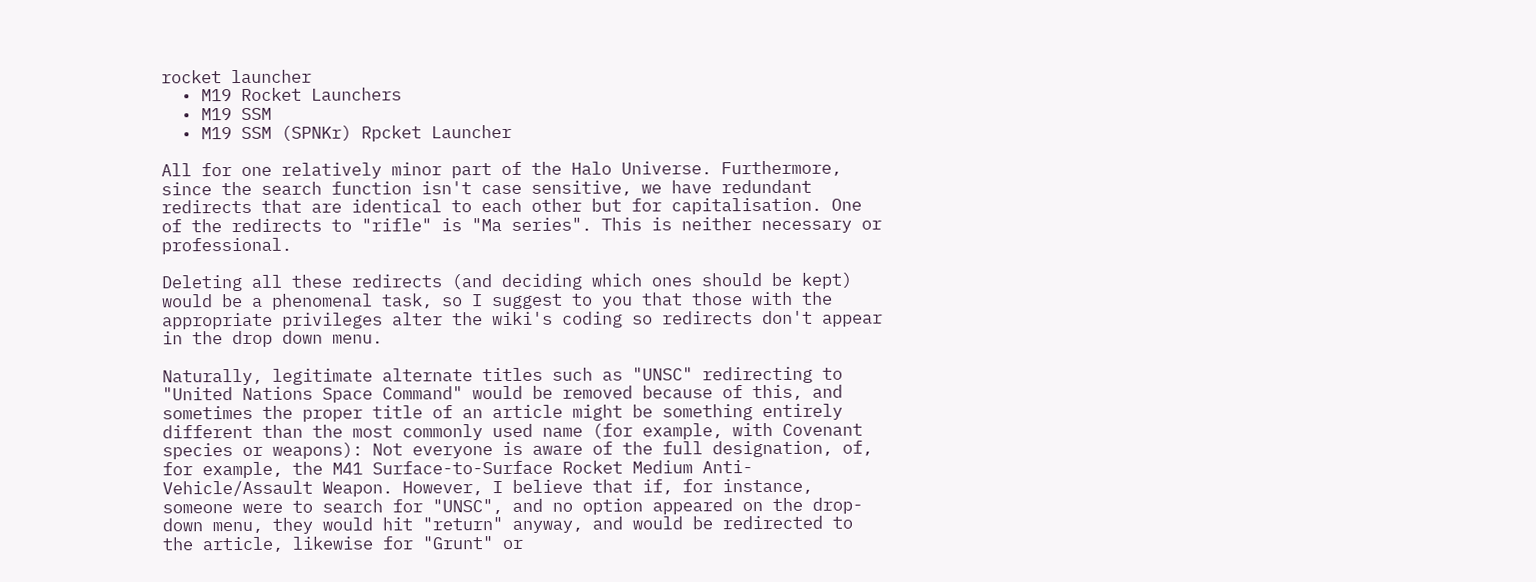rocket launcher
  • M19 Rocket Launchers
  • M19 SSM
  • M19 SSM (SPNKr) Rpcket Launcher

All for one relatively minor part of the Halo Universe. Furthermore, since the search function isn't case sensitive, we have redundant redirects that are identical to each other but for capitalisation. One of the redirects to "rifle" is "Ma series". This is neither necessary or professional.

Deleting all these redirects (and deciding which ones should be kept) would be a phenomenal task, so I suggest to you that those with the appropriate privileges alter the wiki's coding so redirects don't appear in the drop down menu.

Naturally, legitimate alternate titles such as "UNSC" redirecting to "United Nations Space Command" would be removed because of this, and sometimes the proper title of an article might be something entirely different than the most commonly used name (for example, with Covenant species or weapons): Not everyone is aware of the full designation, of, for example, the M41 Surface-to-Surface Rocket Medium Anti-Vehicle/Assault Weapon. However, I believe that if, for instance, someone were to search for "UNSC", and no option appeared on the drop-down menu, they would hit "return" anyway, and would be redirected to the article, likewise for "Grunt" or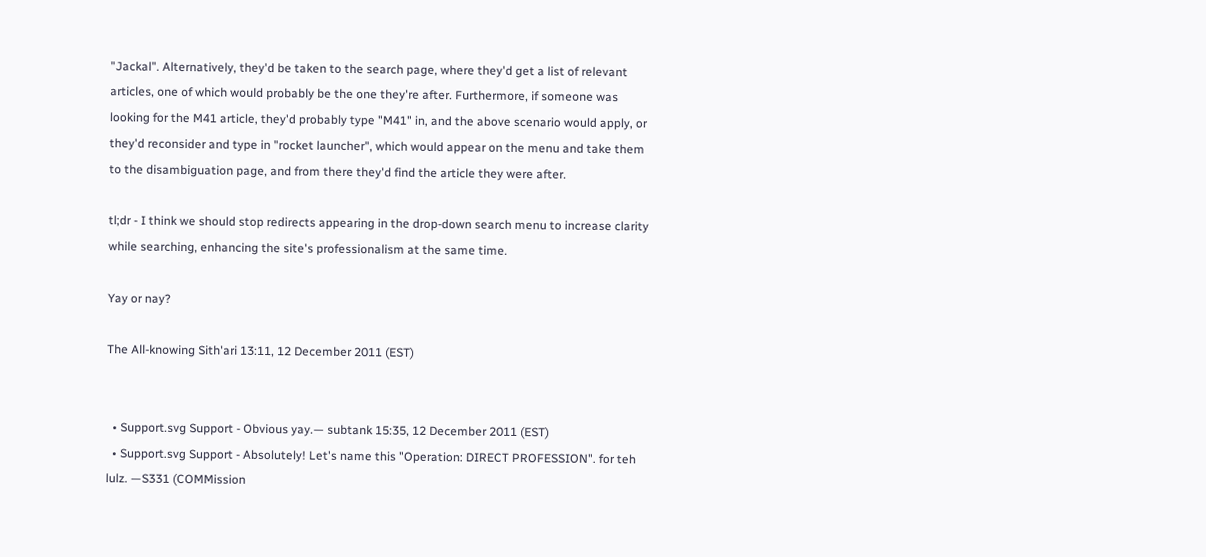"Jackal". Alternatively, they'd be taken to the search page, where they'd get a list of relevant articles, one of which would probably be the one they're after. Furthermore, if someone was looking for the M41 article, they'd probably type "M41" in, and the above scenario would apply, or they'd reconsider and type in "rocket launcher", which would appear on the menu and take them to the disambiguation page, and from there they'd find the article they were after.

tl;dr - I think we should stop redirects appearing in the drop-down search menu to increase clarity while searching, enhancing the site's professionalism at the same time.

Yay or nay?

The All-knowing Sith'ari 13:11, 12 December 2011 (EST)


  • Support.svg Support - Obvious yay.— subtank 15:35, 12 December 2011 (EST)
  • Support.svg Support - Absolutely! Let's name this "Operation: DIRECT PROFESSION". for teh lulz. —S331 (COMMission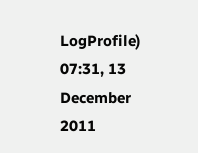LogProfile) 07:31, 13 December 2011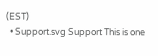(EST)
  • Support.svg Support This is one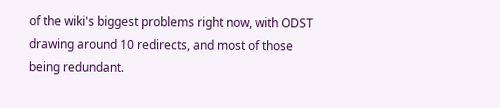of the wiki's biggest problems right now, with ODST drawing around 10 redirects, and most of those being redundant.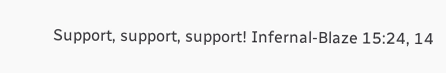Support, support, support! Infernal-Blaze 15:24, 14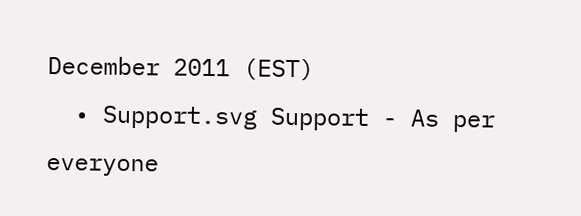December 2011 (EST)
  • Support.svg Support - As per everyone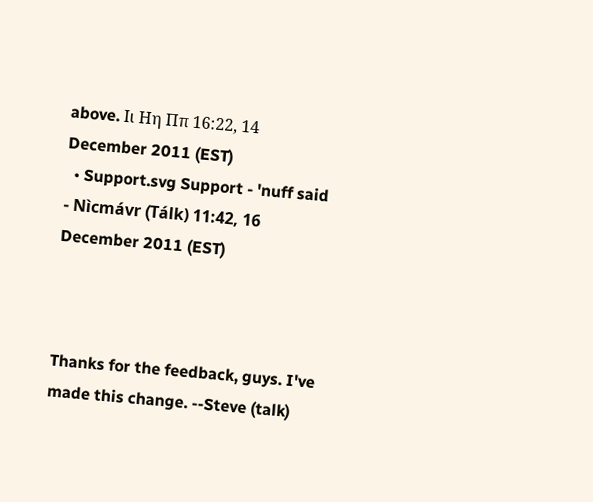above. Ιι Ηη Ππ 16:22, 14 December 2011 (EST)
  • Support.svg Support - 'nuff said - Nìcmávr (Tálk) 11:42, 16 December 2011 (EST)



Thanks for the feedback, guys. I've made this change. --Steve (talk)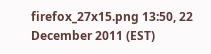firefox_27x15.png 13:50, 22 December 2011 (EST)